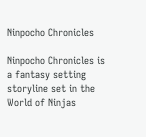Ninpocho Chronicles

Ninpocho Chronicles is a fantasy setting storyline set in the World of Ninjas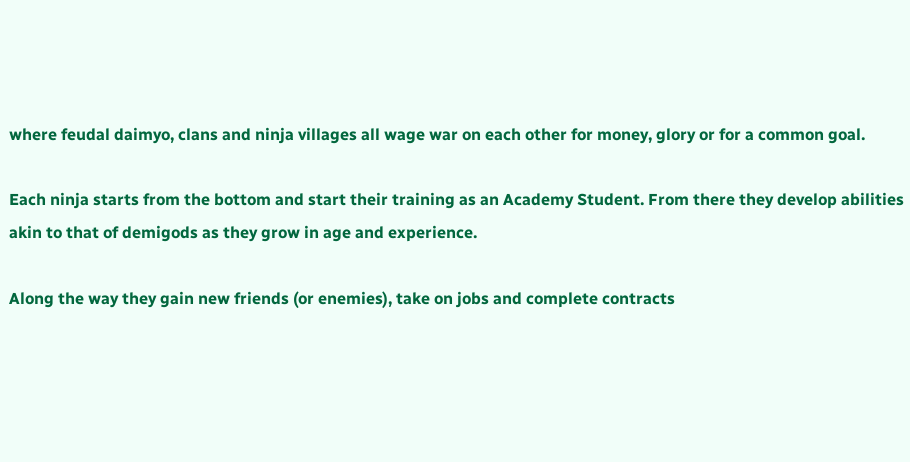where feudal daimyo, clans and ninja villages all wage war on each other for money, glory or for a common goal.

Each ninja starts from the bottom and start their training as an Academy Student. From there they develop abilities akin to that of demigods as they grow in age and experience.

Along the way they gain new friends (or enemies), take on jobs and complete contracts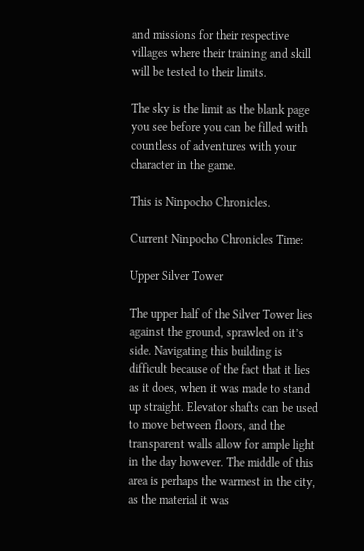and missions for their respective villages where their training and skill will be tested to their limits.

The sky is the limit as the blank page you see before you can be filled with countless of adventures with your character in the game.

This is Ninpocho Chronicles.

Current Ninpocho Chronicles Time:

Upper Silver Tower

The upper half of the Silver Tower lies against the ground, sprawled on it’s side. Navigating this building is difficult because of the fact that it lies as it does, when it was made to stand up straight. Elevator shafts can be used to move between floors, and the transparent walls allow for ample light in the day however. The middle of this area is perhaps the warmest in the city, as the material it was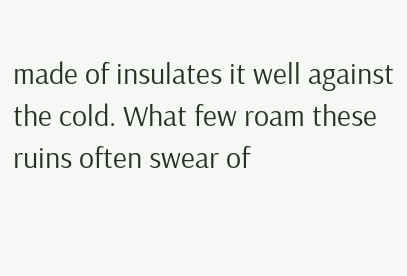made of insulates it well against the cold. What few roam these ruins often swear of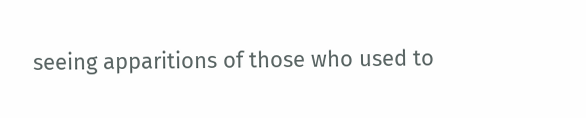seeing apparitions of those who used to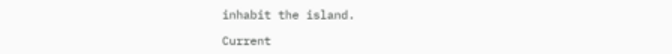inhabit the island.

Current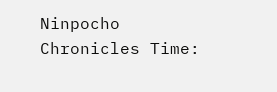Ninpocho Chronicles Time: